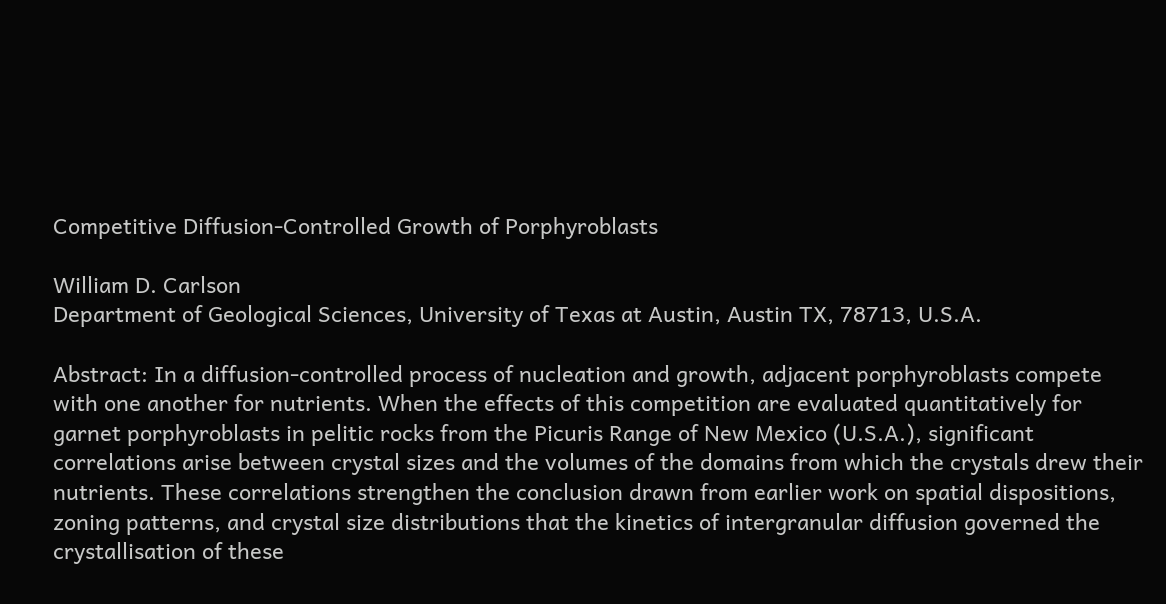Competitive Diffusion-Controlled Growth of Porphyroblasts

William D. Carlson
Department of Geological Sciences, University of Texas at Austin, Austin TX, 78713, U.S.A.

Abstract: In a diffusion-controlled process of nucleation and growth, adjacent porphyroblasts compete with one another for nutrients. When the effects of this competition are evaluated quantitatively for garnet porphyroblasts in pelitic rocks from the Picuris Range of New Mexico (U.S.A.), significant correlations arise between crystal sizes and the volumes of the domains from which the crystals drew their nutrients. These correlations strengthen the conclusion drawn from earlier work on spatial dispositions, zoning patterns, and crystal size distributions that the kinetics of intergranular diffusion governed the crystallisation of these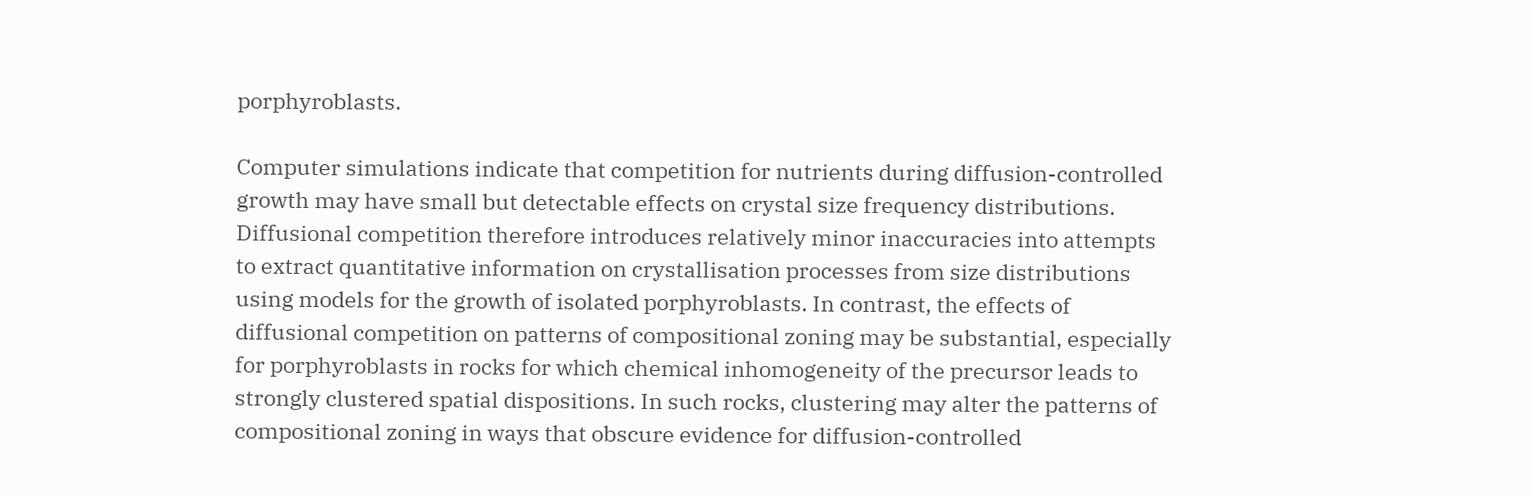porphyroblasts.

Computer simulations indicate that competition for nutrients during diffusion-controlled growth may have small but detectable effects on crystal size frequency distributions. Diffusional competition therefore introduces relatively minor inaccuracies into attempts to extract quantitative information on crystallisation processes from size distributions using models for the growth of isolated porphyroblasts. In contrast, the effects of diffusional competition on patterns of compositional zoning may be substantial, especially for porphyroblasts in rocks for which chemical inhomogeneity of the precursor leads to strongly clustered spatial dispositions. In such rocks, clustering may alter the patterns of compositional zoning in ways that obscure evidence for diffusion-controlled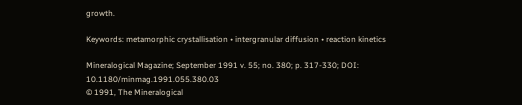growth.

Keywords: metamorphic crystallisation • intergranular diffusion • reaction kinetics

Mineralogical Magazine; September 1991 v. 55; no. 380; p. 317-330; DOI: 10.1180/minmag.1991.055.380.03
© 1991, The Mineralogical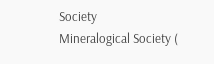Society
Mineralogical Society (